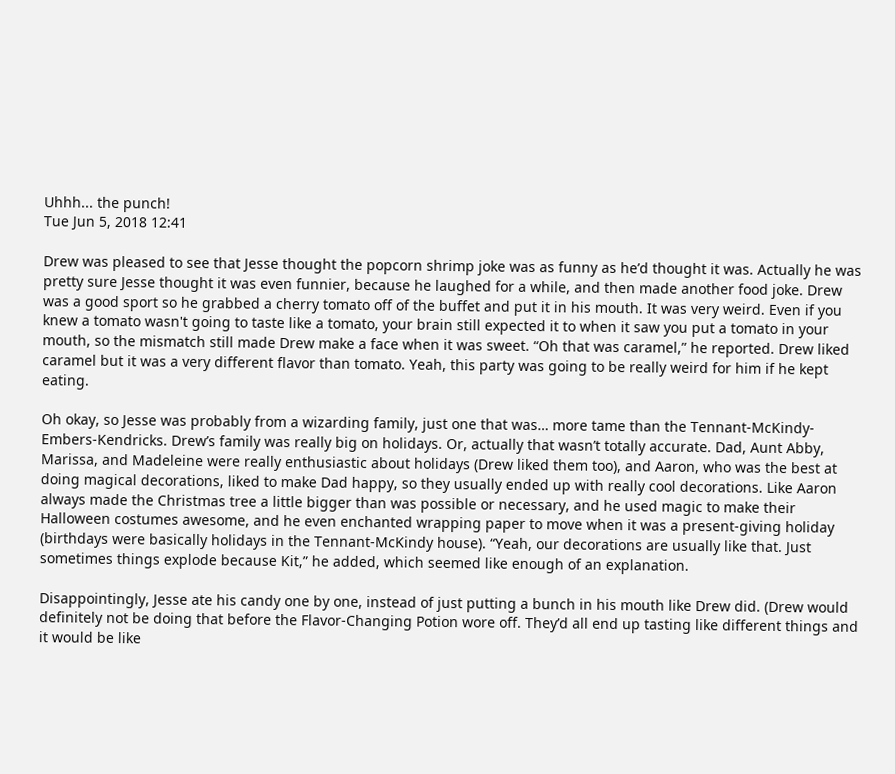Uhhh... the punch!
Tue Jun 5, 2018 12:41

Drew was pleased to see that Jesse thought the popcorn shrimp joke was as funny as he’d thought it was. Actually he was pretty sure Jesse thought it was even funnier, because he laughed for a while, and then made another food joke. Drew was a good sport so he grabbed a cherry tomato off of the buffet and put it in his mouth. It was very weird. Even if you knew a tomato wasn't going to taste like a tomato, your brain still expected it to when it saw you put a tomato in your mouth, so the mismatch still made Drew make a face when it was sweet. “Oh that was caramel,” he reported. Drew liked caramel but it was a very different flavor than tomato. Yeah, this party was going to be really weird for him if he kept eating.

Oh okay, so Jesse was probably from a wizarding family, just one that was… more tame than the Tennant-McKindy-Embers-Kendricks. Drew’s family was really big on holidays. Or, actually that wasn’t totally accurate. Dad, Aunt Abby, Marissa, and Madeleine were really enthusiastic about holidays (Drew liked them too), and Aaron, who was the best at doing magical decorations, liked to make Dad happy, so they usually ended up with really cool decorations. Like Aaron always made the Christmas tree a little bigger than was possible or necessary, and he used magic to make their Halloween costumes awesome, and he even enchanted wrapping paper to move when it was a present-giving holiday (birthdays were basically holidays in the Tennant-McKindy house). “Yeah, our decorations are usually like that. Just sometimes things explode because Kit,” he added, which seemed like enough of an explanation.

Disappointingly, Jesse ate his candy one by one, instead of just putting a bunch in his mouth like Drew did. (Drew would definitely not be doing that before the Flavor-Changing Potion wore off. They’d all end up tasting like different things and it would be like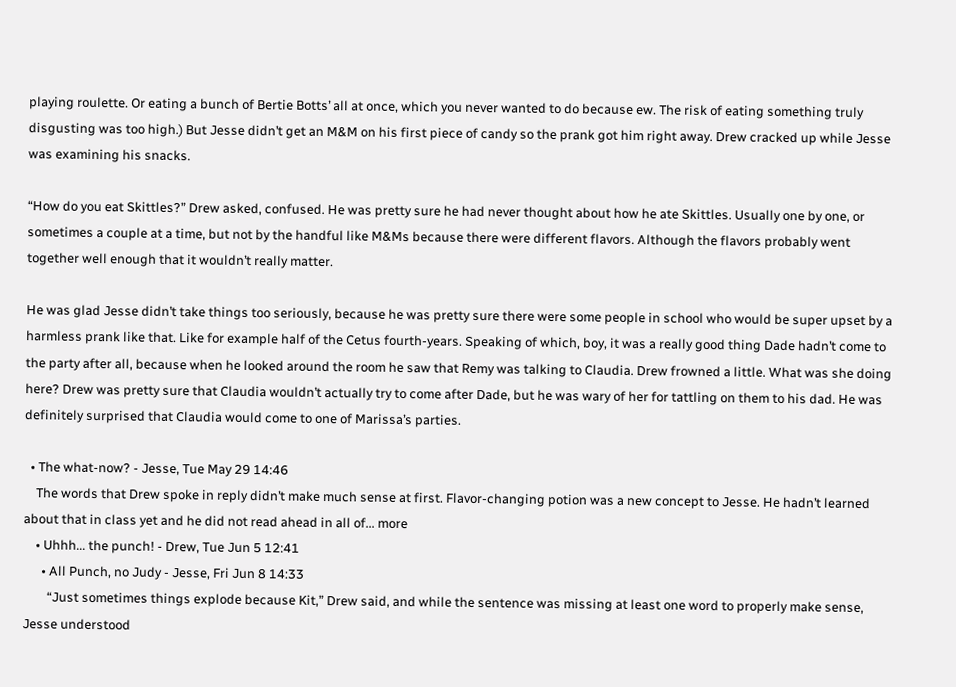playing roulette. Or eating a bunch of Bertie Botts’ all at once, which you never wanted to do because ew. The risk of eating something truly disgusting was too high.) But Jesse didn’t get an M&M on his first piece of candy so the prank got him right away. Drew cracked up while Jesse was examining his snacks.

“How do you eat Skittles?” Drew asked, confused. He was pretty sure he had never thought about how he ate Skittles. Usually one by one, or sometimes a couple at a time, but not by the handful like M&Ms because there were different flavors. Although the flavors probably went together well enough that it wouldn’t really matter.

He was glad Jesse didn’t take things too seriously, because he was pretty sure there were some people in school who would be super upset by a harmless prank like that. Like for example half of the Cetus fourth-years. Speaking of which, boy, it was a really good thing Dade hadn’t come to the party after all, because when he looked around the room he saw that Remy was talking to Claudia. Drew frowned a little. What was she doing here? Drew was pretty sure that Claudia wouldn’t actually try to come after Dade, but he was wary of her for tattling on them to his dad. He was definitely surprised that Claudia would come to one of Marissa’s parties.

  • The what-now? - Jesse, Tue May 29 14:46
    The words that Drew spoke in reply didn’t make much sense at first. Flavor-changing potion was a new concept to Jesse. He hadn’t learned about that in class yet and he did not read ahead in all of... more
    • Uhhh... the punch! - Drew, Tue Jun 5 12:41
      • All Punch, no Judy - Jesse, Fri Jun 8 14:33
        “Just sometimes things explode because Kit,” Drew said, and while the sentence was missing at least one word to properly make sense, Jesse understood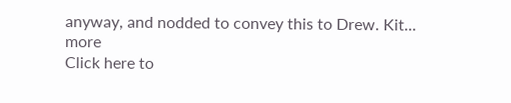anyway, and nodded to convey this to Drew. Kit... more
Click here to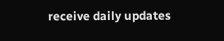receive daily updates